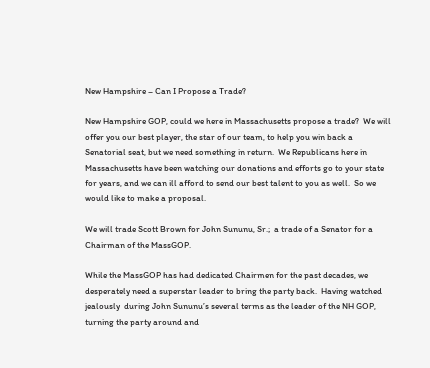New Hampshire – Can I Propose a Trade?

New Hampshire GOP, could we here in Massachusetts propose a trade?  We will offer you our best player, the star of our team, to help you win back a Senatorial seat, but we need something in return.  We Republicans here in Massachusetts have been watching our donations and efforts go to your state for years, and we can ill afford to send our best talent to you as well.  So we would like to make a proposal.

We will trade Scott Brown for John Sununu, Sr.;  a trade of a Senator for a Chairman of the MassGOP.

While the MassGOP has had dedicated Chairmen for the past decades, we desperately need a superstar leader to bring the party back.  Having watched jealously  during John Sununu’s several terms as the leader of the NH GOP, turning the party around and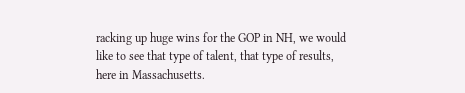racking up huge wins for the GOP in NH, we would like to see that type of talent, that type of results, here in Massachusetts.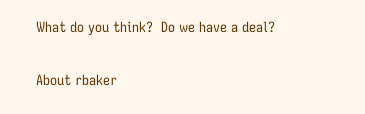What do you think?  Do we have a deal?

About rbaker